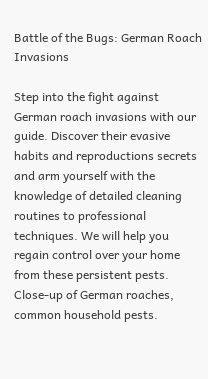Battle of the Bugs: German Roach Invasions

Step into the fight against German roach invasions with our guide. Discover their evasive habits and reproductions secrets and arm yourself with the knowledge of detailed cleaning routines to professional techniques. We will help you regain control over your home from these persistent pests.
Close-up of German roaches, common household pests.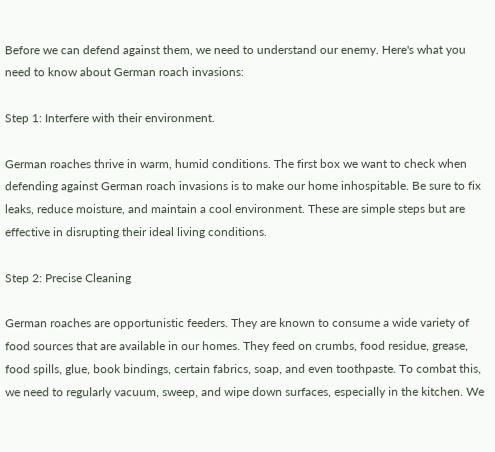Before we can defend against them, we need to understand our enemy. Here's what you need to know about German roach invasions:

Step 1: Interfere with their environment.

German roaches thrive in warm, humid conditions. The first box we want to check when defending against German roach invasions is to make our home inhospitable. Be sure to fix leaks, reduce moisture, and maintain a cool environment. These are simple steps but are effective in disrupting their ideal living conditions.

Step 2: Precise Cleaning

German roaches are opportunistic feeders. They are known to consume a wide variety of food sources that are available in our homes. They feed on crumbs, food residue, grease, food spills, glue, book bindings, certain fabrics, soap, and even toothpaste. To combat this, we need to regularly vacuum, sweep, and wipe down surfaces, especially in the kitchen. We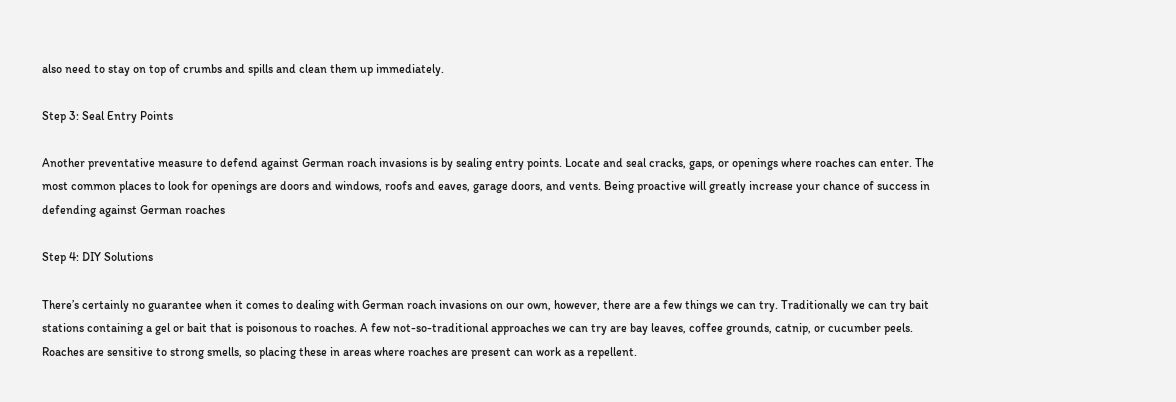also need to stay on top of crumbs and spills and clean them up immediately.

Step 3: Seal Entry Points

Another preventative measure to defend against German roach invasions is by sealing entry points. Locate and seal cracks, gaps, or openings where roaches can enter. The most common places to look for openings are doors and windows, roofs and eaves, garage doors, and vents. Being proactive will greatly increase your chance of success in defending against German roaches

Step 4: DIY Solutions

There’s certainly no guarantee when it comes to dealing with German roach invasions on our own, however, there are a few things we can try. Traditionally we can try bait stations containing a gel or bait that is poisonous to roaches. A few not-so-traditional approaches we can try are bay leaves, coffee grounds, catnip, or cucumber peels. Roaches are sensitive to strong smells, so placing these in areas where roaches are present can work as a repellent.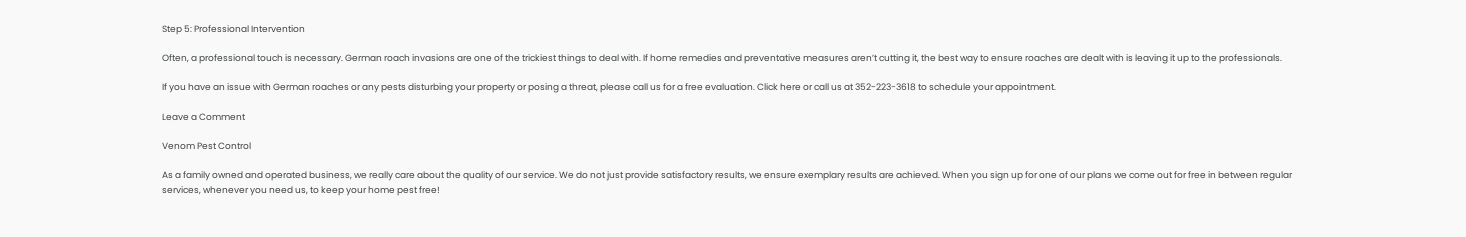Step 5: Professional Intervention

Often, a professional touch is necessary. German roach invasions are one of the trickiest things to deal with. If home remedies and preventative measures aren’t cutting it, the best way to ensure roaches are dealt with is leaving it up to the professionals.

If you have an issue with German roaches or any pests disturbing your property or posing a threat, please call us for a free evaluation. Click here or call us at 352-223-3618 to schedule your appointment.

Leave a Comment

Venom Pest Control

As a family owned and operated business, we really care about the quality of our service. We do not just provide satisfactory results, we ensure exemplary results are achieved. When you sign up for one of our plans we come out for free in between regular services, whenever you need us, to keep your home pest free!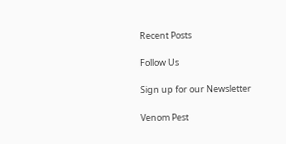Recent Posts

Follow Us

Sign up for our Newsletter

Venom Pest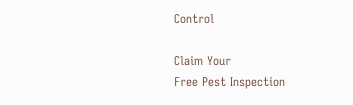Control

Claim Your
Free Pest Inspection